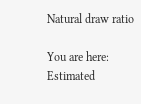Natural draw ratio

You are here:
Estimated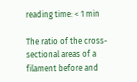reading time: < 1 min

The ratio of the cross-sectional areas of a filament before and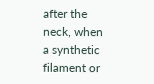after the neck, when a synthetic filament or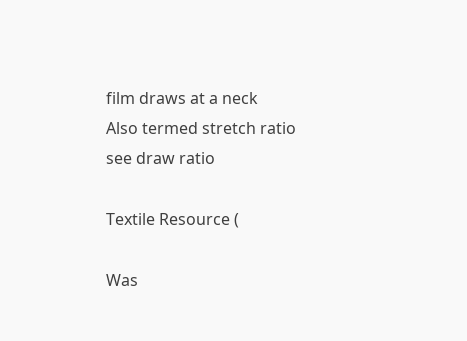film draws at a neck
Also termed stretch ratio
see draw ratio

Textile Resource (

Was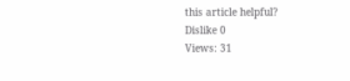this article helpful?
Dislike 0
Views: 31